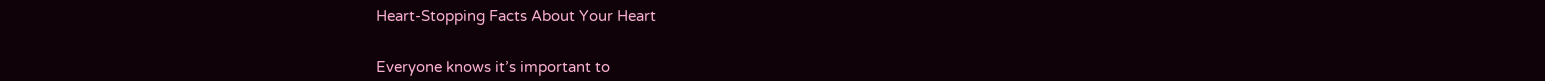Heart-Stopping Facts About Your Heart


Everyone knows it’s important to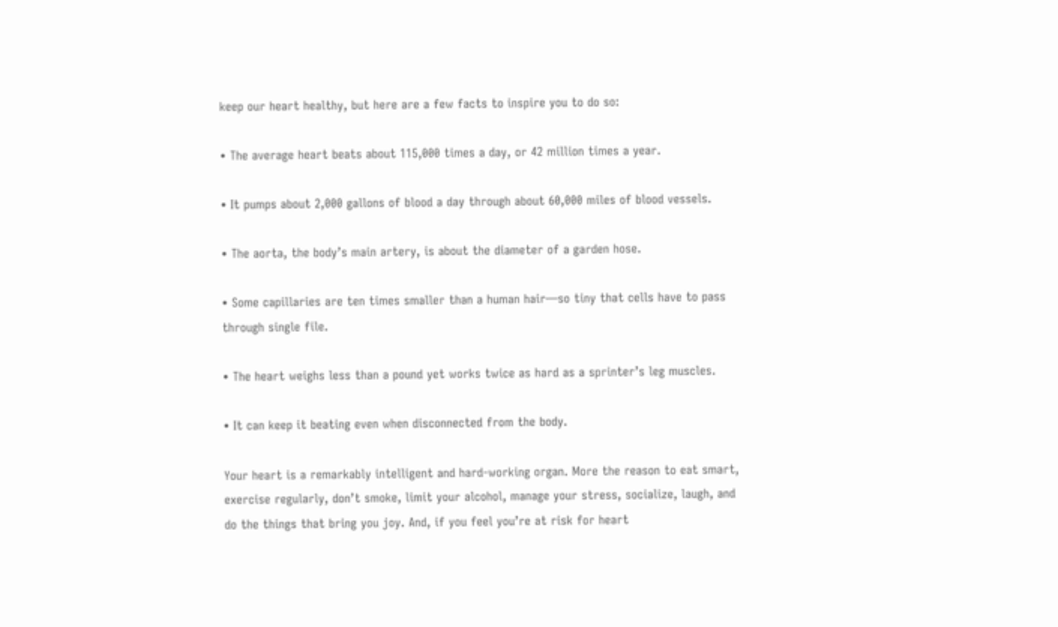keep our heart healthy, but here are a few facts to inspire you to do so:

• The average heart beats about 115,000 times a day, or 42 million times a year.

• It pumps about 2,000 gallons of blood a day through about 60,000 miles of blood vessels.

• The aorta, the body’s main artery, is about the diameter of a garden hose.

• Some capillaries are ten times smaller than a human hair—so tiny that cells have to pass through single file.

• The heart weighs less than a pound yet works twice as hard as a sprinter’s leg muscles.

• It can keep it beating even when disconnected from the body.

Your heart is a remarkably intelligent and hard-working organ. More the reason to eat smart, exercise regularly, don’t smoke, limit your alcohol, manage your stress, socialize, laugh, and do the things that bring you joy. And, if you feel you’re at risk for heart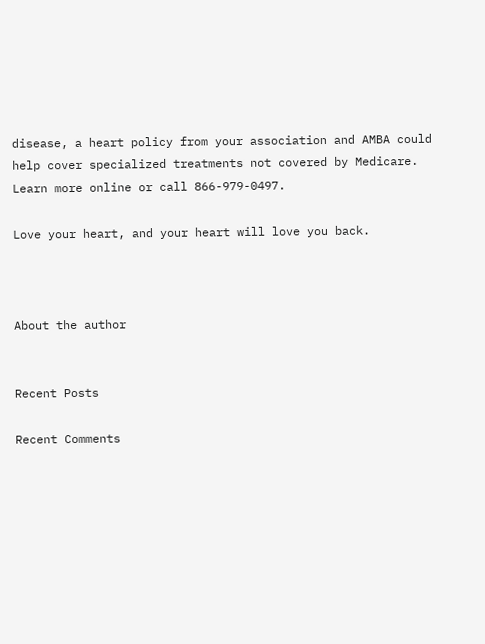disease, a heart policy from your association and AMBA could help cover specialized treatments not covered by Medicare. Learn more online or call 866-979-0497.

Love your heart, and your heart will love you back.



About the author


Recent Posts

Recent Comments